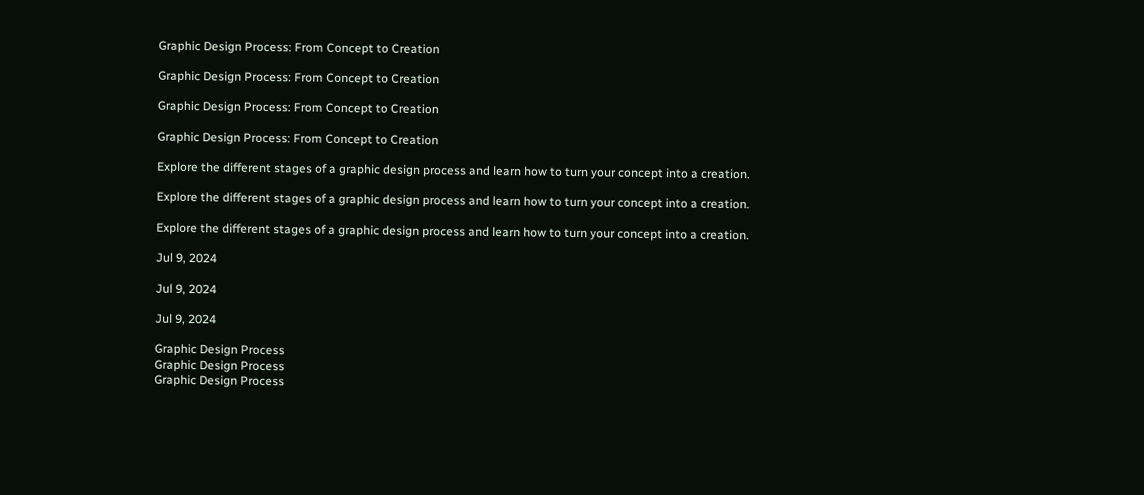Graphic Design Process: From Concept to Creation

Graphic Design Process: From Concept to Creation

Graphic Design Process: From Concept to Creation

Graphic Design Process: From Concept to Creation

Explore the different stages of a graphic design process and learn how to turn your concept into a creation.

Explore the different stages of a graphic design process and learn how to turn your concept into a creation.

Explore the different stages of a graphic design process and learn how to turn your concept into a creation.

Jul 9, 2024

Jul 9, 2024

Jul 9, 2024

Graphic Design Process
Graphic Design Process
Graphic Design Process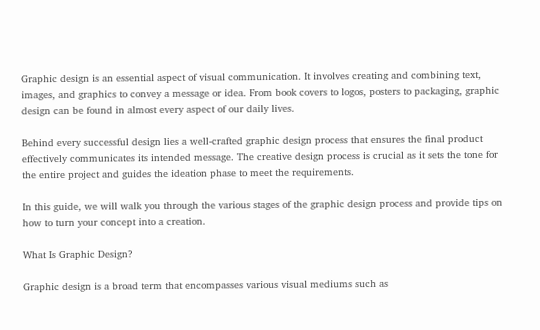Graphic design is an essential aspect of visual communication. It involves creating and combining text, images, and graphics to convey a message or idea. From book covers to logos, posters to packaging, graphic design can be found in almost every aspect of our daily lives.

Behind every successful design lies a well-crafted graphic design process that ensures the final product effectively communicates its intended message. The creative design process is crucial as it sets the tone for the entire project and guides the ideation phase to meet the requirements.

In this guide, we will walk you through the various stages of the graphic design process and provide tips on how to turn your concept into a creation.

What Is Graphic Design?

Graphic design is a broad term that encompasses various visual mediums such as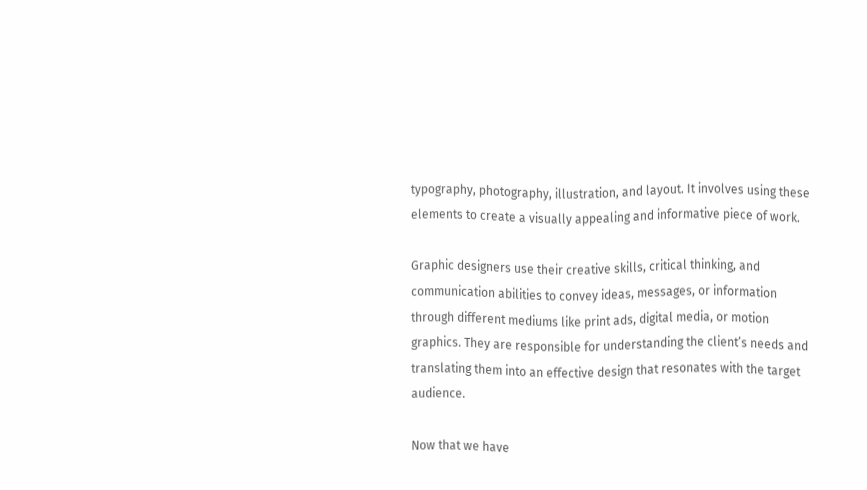typography, photography, illustration, and layout. It involves using these elements to create a visually appealing and informative piece of work.

Graphic designers use their creative skills, critical thinking, and communication abilities to convey ideas, messages, or information through different mediums like print ads, digital media, or motion graphics. They are responsible for understanding the client’s needs and translating them into an effective design that resonates with the target audience.

Now that we have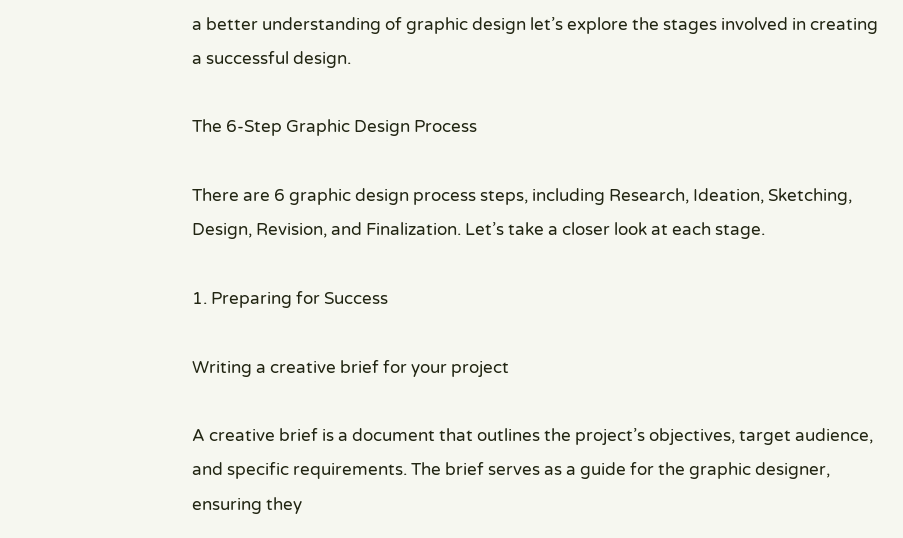a better understanding of graphic design let’s explore the stages involved in creating a successful design.

The 6-Step Graphic Design Process

There are 6 graphic design process steps, including Research, Ideation, Sketching, Design, Revision, and Finalization. Let’s take a closer look at each stage.

1. Preparing for Success

Writing a creative brief for your project

A creative brief is a document that outlines the project’s objectives, target audience, and specific requirements. The brief serves as a guide for the graphic designer, ensuring they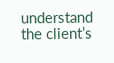understand the client’s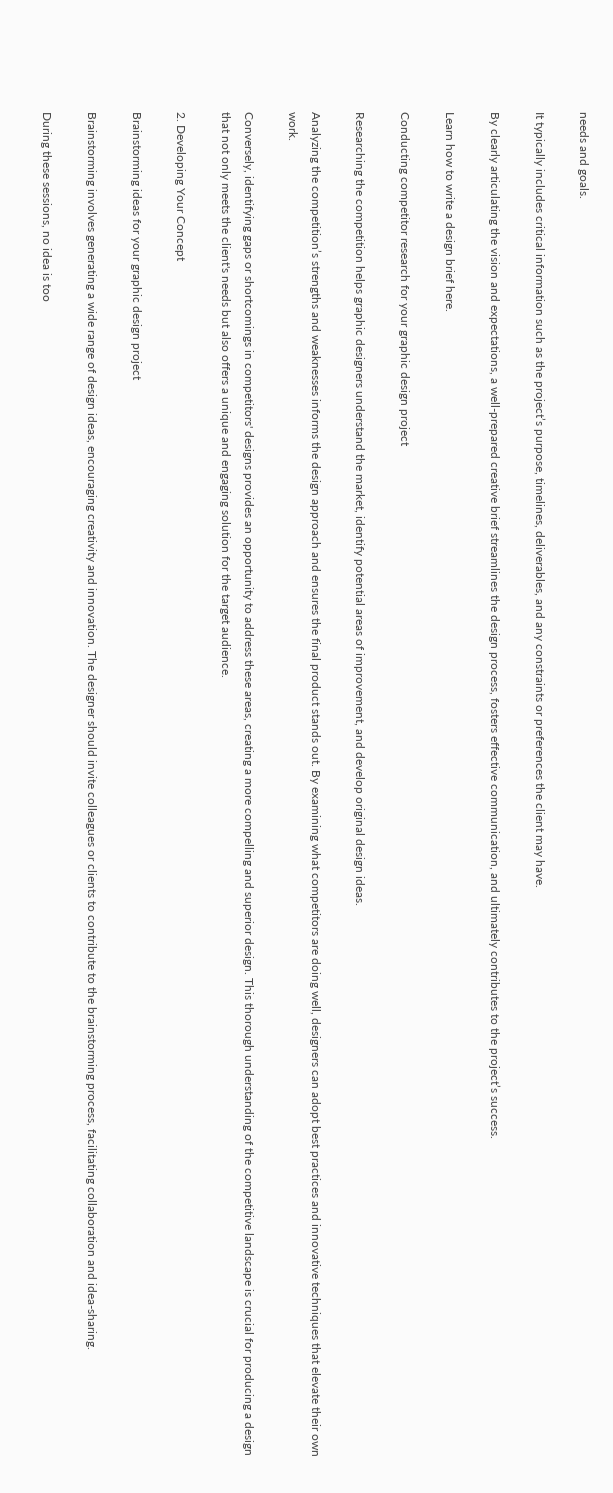needs and goals.

It typically includes critical information such as the project’s purpose, timelines, deliverables, and any constraints or preferences the client may have.

By clearly articulating the vision and expectations, a well-prepared creative brief streamlines the design process, fosters effective communication, and ultimately contributes to the project’s success.

Learn how to write a design brief here.

Conducting competitor research for your graphic design project

Researching the competition helps graphic designers understand the market, identify potential areas of improvement, and develop original design ideas.

Analyzing the competition’s strengths and weaknesses informs the design approach and ensures the final product stands out. By examining what competitors are doing well, designers can adopt best practices and innovative techniques that elevate their own work.

Conversely, identifying gaps or shortcomings in competitors' designs provides an opportunity to address these areas, creating a more compelling and superior design. This thorough understanding of the competitive landscape is crucial for producing a design that not only meets the client's needs but also offers a unique and engaging solution for the target audience.

2. Developing Your Concept

Brainstorming ideas for your graphic design project

Brainstorming involves generating a wide range of design ideas, encouraging creativity and innovation. The designer should invite colleagues or clients to contribute to the brainstorming process, facilitating collaboration and idea-sharing.

During these sessions, no idea is too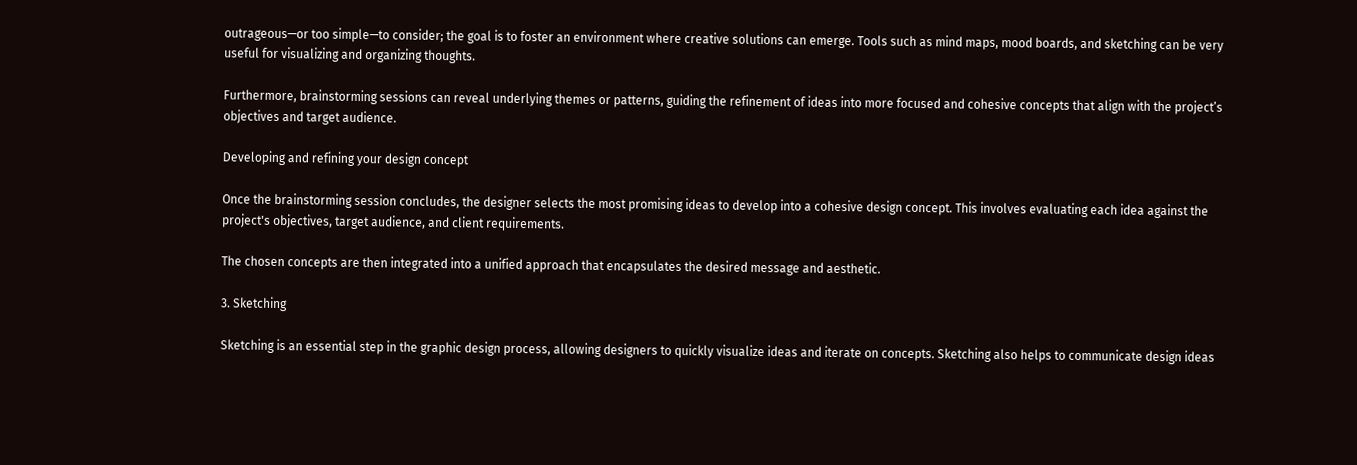outrageous—or too simple—to consider; the goal is to foster an environment where creative solutions can emerge. Tools such as mind maps, mood boards, and sketching can be very useful for visualizing and organizing thoughts.

Furthermore, brainstorming sessions can reveal underlying themes or patterns, guiding the refinement of ideas into more focused and cohesive concepts that align with the project’s objectives and target audience.

Developing and refining your design concept

Once the brainstorming session concludes, the designer selects the most promising ideas to develop into a cohesive design concept. This involves evaluating each idea against the project's objectives, target audience, and client requirements.

The chosen concepts are then integrated into a unified approach that encapsulates the desired message and aesthetic.

3. Sketching

Sketching is an essential step in the graphic design process, allowing designers to quickly visualize ideas and iterate on concepts. Sketching also helps to communicate design ideas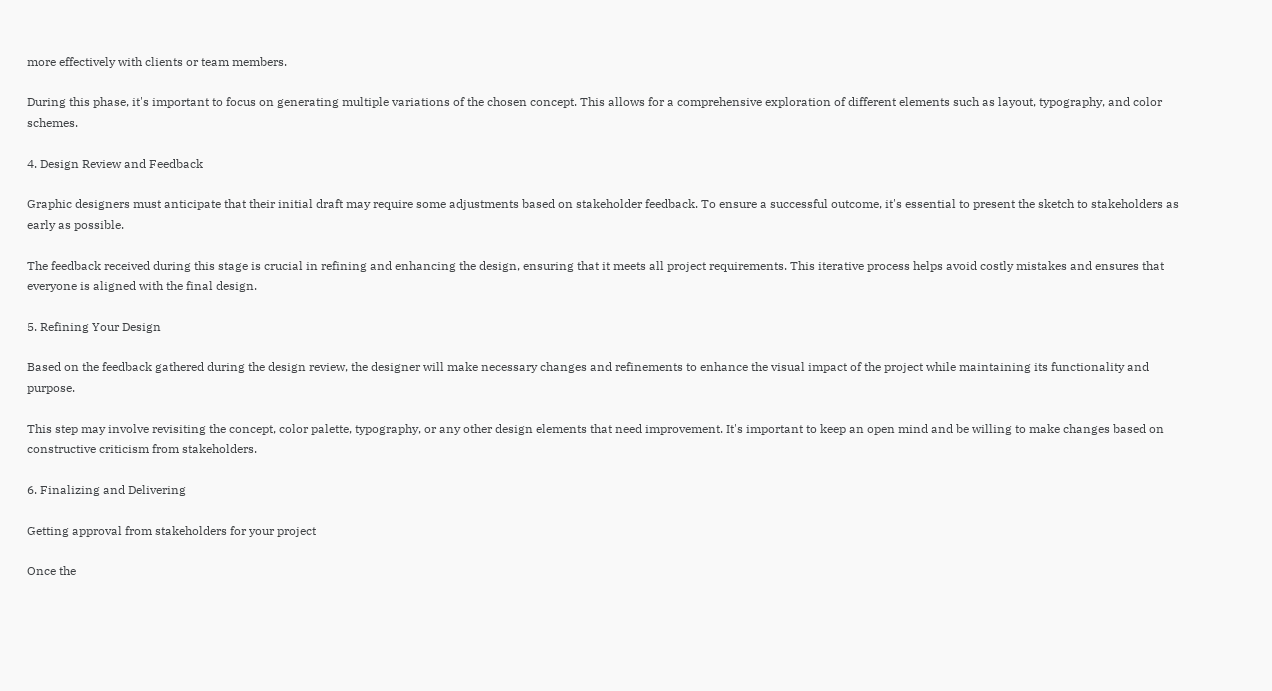more effectively with clients or team members.

During this phase, it's important to focus on generating multiple variations of the chosen concept. This allows for a comprehensive exploration of different elements such as layout, typography, and color schemes.

4. Design Review and Feedback

Graphic designers must anticipate that their initial draft may require some adjustments based on stakeholder feedback. To ensure a successful outcome, it's essential to present the sketch to stakeholders as early as possible.

The feedback received during this stage is crucial in refining and enhancing the design, ensuring that it meets all project requirements. This iterative process helps avoid costly mistakes and ensures that everyone is aligned with the final design.

5. Refining Your Design

Based on the feedback gathered during the design review, the designer will make necessary changes and refinements to enhance the visual impact of the project while maintaining its functionality and purpose.

This step may involve revisiting the concept, color palette, typography, or any other design elements that need improvement. It's important to keep an open mind and be willing to make changes based on constructive criticism from stakeholders.

6. Finalizing and Delivering

Getting approval from stakeholders for your project

Once the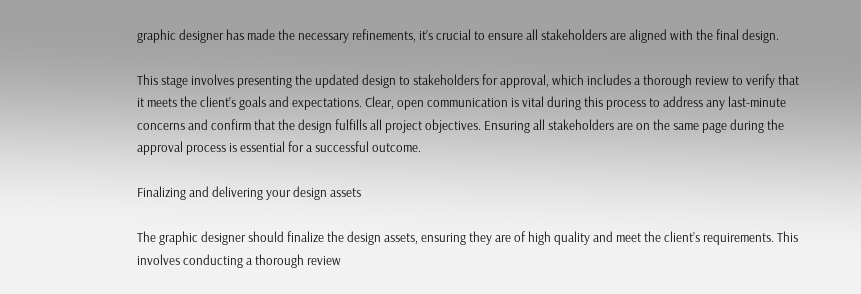graphic designer has made the necessary refinements, it’s crucial to ensure all stakeholders are aligned with the final design.

This stage involves presenting the updated design to stakeholders for approval, which includes a thorough review to verify that it meets the client’s goals and expectations. Clear, open communication is vital during this process to address any last-minute concerns and confirm that the design fulfills all project objectives. Ensuring all stakeholders are on the same page during the approval process is essential for a successful outcome.

Finalizing and delivering your design assets

The graphic designer should finalize the design assets, ensuring they are of high quality and meet the client’s requirements. This involves conducting a thorough review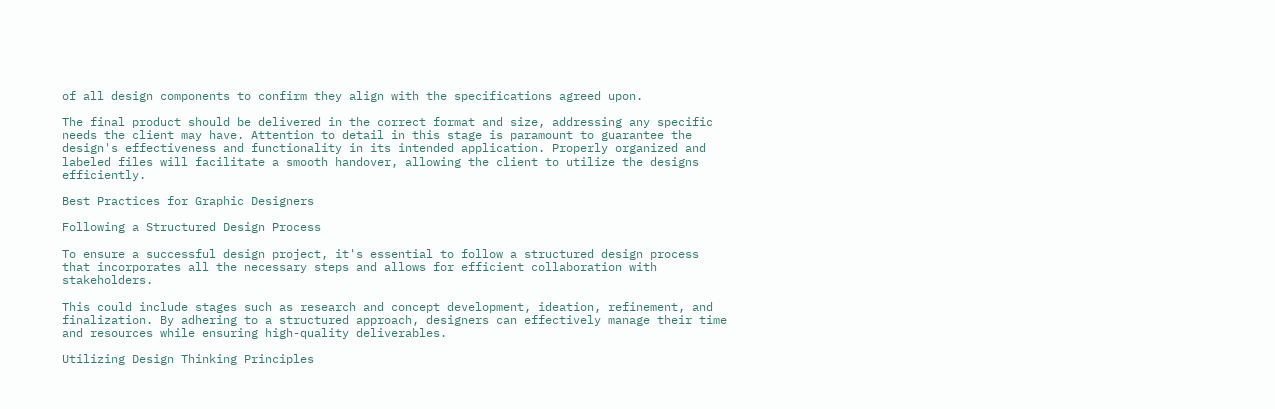of all design components to confirm they align with the specifications agreed upon.

The final product should be delivered in the correct format and size, addressing any specific needs the client may have. Attention to detail in this stage is paramount to guarantee the design's effectiveness and functionality in its intended application. Properly organized and labeled files will facilitate a smooth handover, allowing the client to utilize the designs efficiently.

Best Practices for Graphic Designers

Following a Structured Design Process

To ensure a successful design project, it's essential to follow a structured design process that incorporates all the necessary steps and allows for efficient collaboration with stakeholders.

This could include stages such as research and concept development, ideation, refinement, and finalization. By adhering to a structured approach, designers can effectively manage their time and resources while ensuring high-quality deliverables.

Utilizing Design Thinking Principles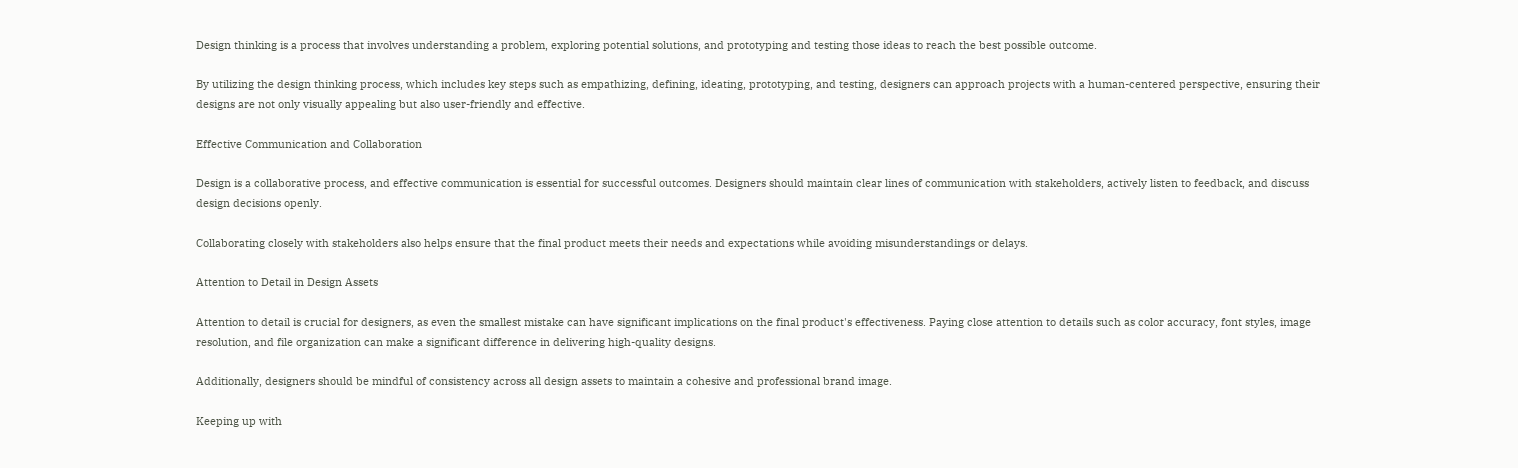Design thinking is a process that involves understanding a problem, exploring potential solutions, and prototyping and testing those ideas to reach the best possible outcome.

By utilizing the design thinking process, which includes key steps such as empathizing, defining, ideating, prototyping, and testing, designers can approach projects with a human-centered perspective, ensuring their designs are not only visually appealing but also user-friendly and effective.

Effective Communication and Collaboration

Design is a collaborative process, and effective communication is essential for successful outcomes. Designers should maintain clear lines of communication with stakeholders, actively listen to feedback, and discuss design decisions openly.

Collaborating closely with stakeholders also helps ensure that the final product meets their needs and expectations while avoiding misunderstandings or delays.

Attention to Detail in Design Assets

Attention to detail is crucial for designers, as even the smallest mistake can have significant implications on the final product's effectiveness. Paying close attention to details such as color accuracy, font styles, image resolution, and file organization can make a significant difference in delivering high-quality designs.

Additionally, designers should be mindful of consistency across all design assets to maintain a cohesive and professional brand image.

Keeping up with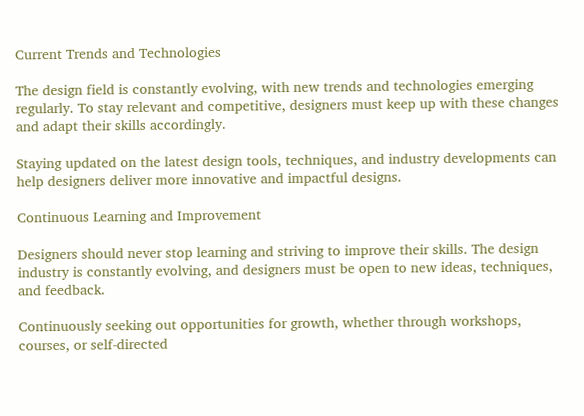Current Trends and Technologies

The design field is constantly evolving, with new trends and technologies emerging regularly. To stay relevant and competitive, designers must keep up with these changes and adapt their skills accordingly.

Staying updated on the latest design tools, techniques, and industry developments can help designers deliver more innovative and impactful designs.

Continuous Learning and Improvement

Designers should never stop learning and striving to improve their skills. The design industry is constantly evolving, and designers must be open to new ideas, techniques, and feedback.

Continuously seeking out opportunities for growth, whether through workshops, courses, or self-directed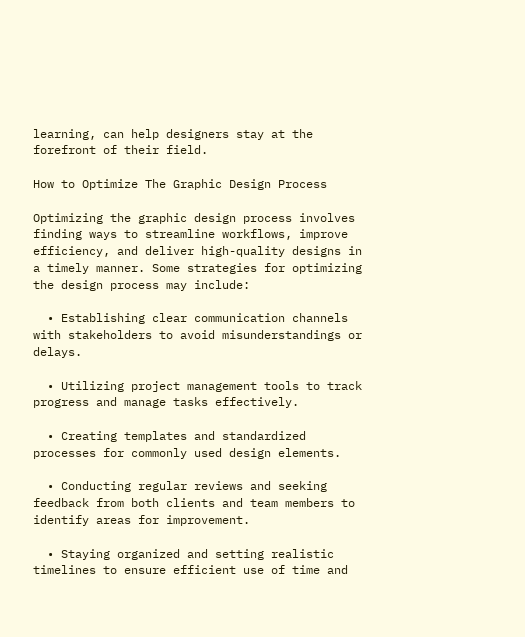learning, can help designers stay at the forefront of their field.

How to Optimize The Graphic Design Process

Optimizing the graphic design process involves finding ways to streamline workflows, improve efficiency, and deliver high-quality designs in a timely manner. Some strategies for optimizing the design process may include:

  • Establishing clear communication channels with stakeholders to avoid misunderstandings or delays.

  • Utilizing project management tools to track progress and manage tasks effectively.

  • Creating templates and standardized processes for commonly used design elements.

  • Conducting regular reviews and seeking feedback from both clients and team members to identify areas for improvement.

  • Staying organized and setting realistic timelines to ensure efficient use of time and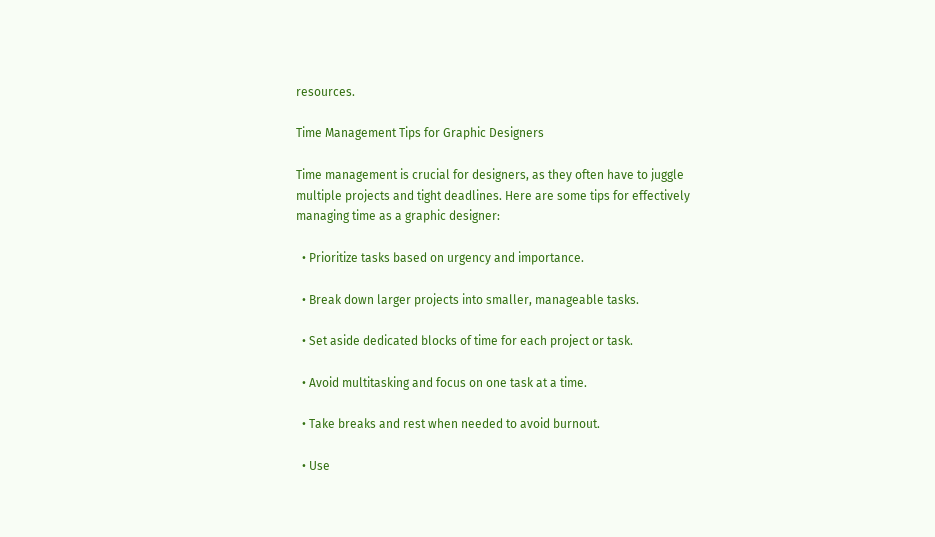resources.

Time Management Tips for Graphic Designers

Time management is crucial for designers, as they often have to juggle multiple projects and tight deadlines. Here are some tips for effectively managing time as a graphic designer:

  • Prioritize tasks based on urgency and importance.

  • Break down larger projects into smaller, manageable tasks.

  • Set aside dedicated blocks of time for each project or task.

  • Avoid multitasking and focus on one task at a time.

  • Take breaks and rest when needed to avoid burnout.

  • Use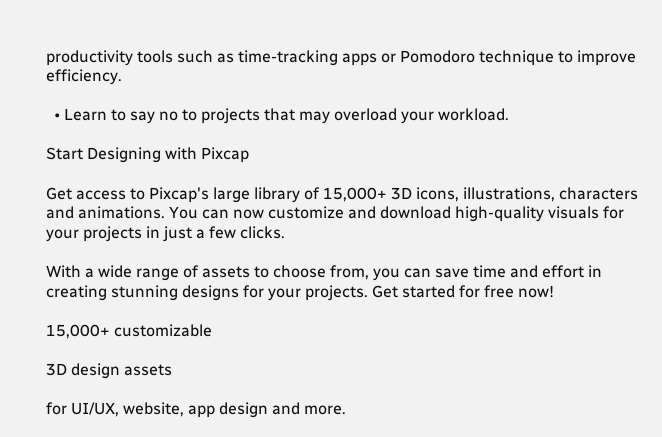productivity tools such as time-tracking apps or Pomodoro technique to improve efficiency.

  • Learn to say no to projects that may overload your workload.

Start Designing with Pixcap

Get access to Pixcap's large library of 15,000+ 3D icons, illustrations, characters and animations. You can now customize and download high-quality visuals for your projects in just a few clicks.

With a wide range of assets to choose from, you can save time and effort in creating stunning designs for your projects. Get started for free now!

15,000+ customizable

3D design assets

for UI/UX, website, app design and more.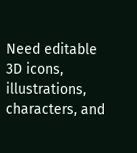Need editable 3D icons, illustrations, characters, and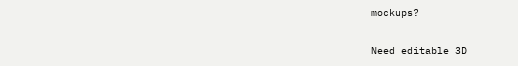mockups?

Need editable 3D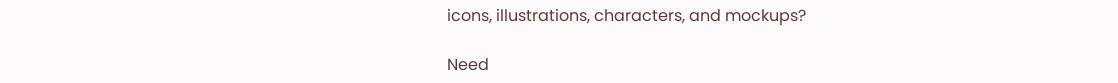icons, illustrations, characters, and mockups?

Need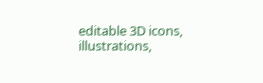editable 3D icons, illustrations,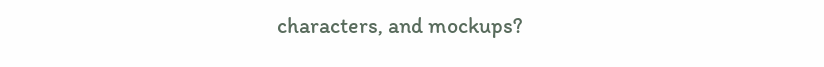characters, and mockups?